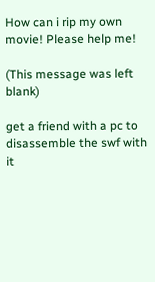How can i rip my own movie! Please help me!

(This message was left blank)

get a friend with a pc to disassemble the swf with
it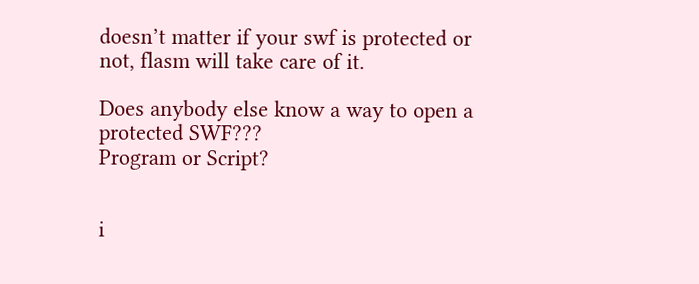doesn’t matter if your swf is protected or not, flasm will take care of it.

Does anybody else know a way to open a protected SWF???
Program or Script?


i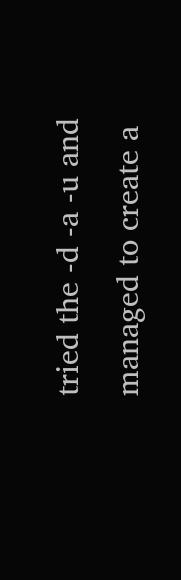tried the -d -a -u and managed to create a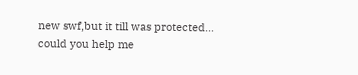new swf,but it till was protected…
could you help me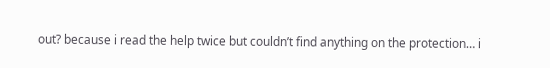out? because i read the help twice but couldn’t find anything on the protection… i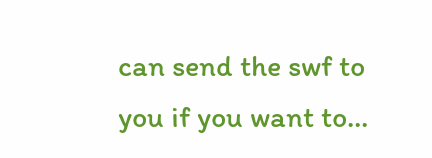can send the swf to you if you want to…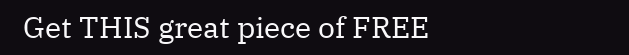Get THIS great piece of FREE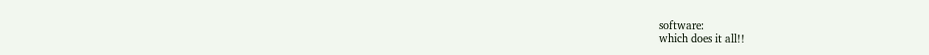software:
which does it all!!